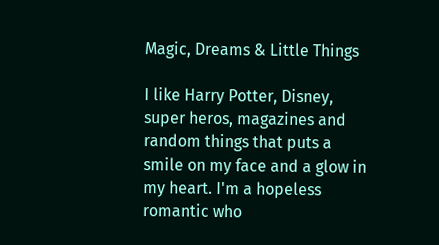Magic, Dreams & Little Things

I like Harry Potter, Disney, super heros, magazines and random things that puts a smile on my face and a glow in my heart. I'm a hopeless romantic who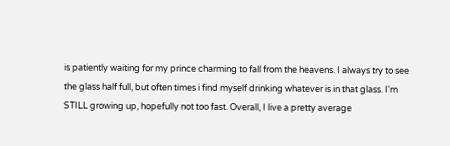is patiently waiting for my prince charming to fall from the heavens. I always try to see the glass half full, but often times i find myself drinking whatever is in that glass. I'm STILL growing up, hopefully not too fast. Overall, I live a pretty average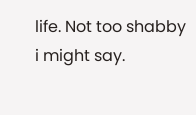life. Not too shabby i might say.